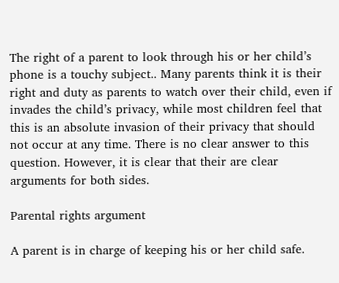The right of a parent to look through his or her child’s phone is a touchy subject.. Many parents think it is their right and duty as parents to watch over their child, even if invades the child’s privacy, while most children feel that this is an absolute invasion of their privacy that should not occur at any time. There is no clear answer to this question. However, it is clear that their are clear arguments for both sides.

Parental rights argument

A parent is in charge of keeping his or her child safe.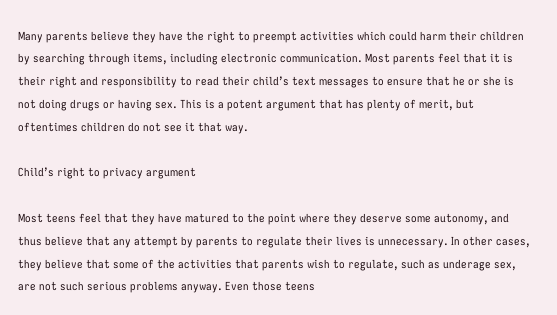Many parents believe they have the right to preempt activities which could harm their children by searching through items, including electronic communication. Most parents feel that it is their right and responsibility to read their child’s text messages to ensure that he or she is not doing drugs or having sex. This is a potent argument that has plenty of merit, but oftentimes children do not see it that way.

Child’s right to privacy argument

Most teens feel that they have matured to the point where they deserve some autonomy, and thus believe that any attempt by parents to regulate their lives is unnecessary. In other cases, they believe that some of the activities that parents wish to regulate, such as underage sex, are not such serious problems anyway. Even those teens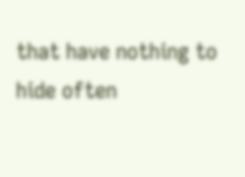that have nothing to hide often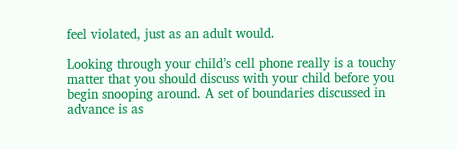feel violated, just as an adult would.

Looking through your child’s cell phone really is a touchy matter that you should discuss with your child before you begin snooping around. A set of boundaries discussed in advance is as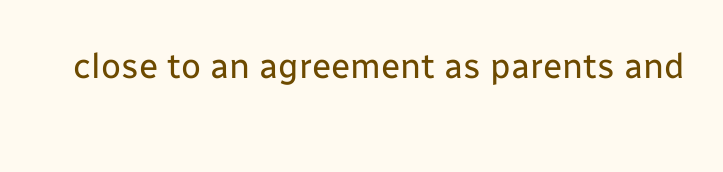close to an agreement as parents and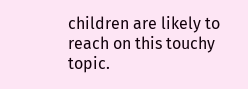children are likely to reach on this touchy topic.